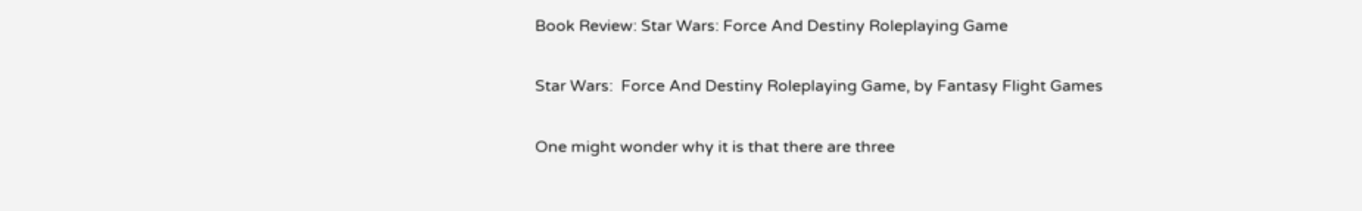Book Review: Star Wars: Force And Destiny Roleplaying Game

Star Wars:  Force And Destiny Roleplaying Game, by Fantasy Flight Games

One might wonder why it is that there are three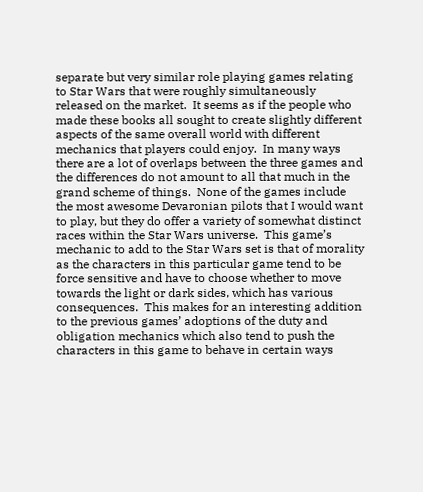separate but very similar role playing games relating to Star Wars that were roughly simultaneously released on the market.  It seems as if the people who made these books all sought to create slightly different aspects of the same overall world with different mechanics that players could enjoy.  In many ways there are a lot of overlaps between the three games and the differences do not amount to all that much in the grand scheme of things.  None of the games include the most awesome Devaronian pilots that I would want to play, but they do offer a variety of somewhat distinct races within the Star Wars universe.  This game’s mechanic to add to the Star Wars set is that of morality as the characters in this particular game tend to be force sensitive and have to choose whether to move towards the light or dark sides, which has various consequences.  This makes for an interesting addition to the previous games’ adoptions of the duty and obligation mechanics which also tend to push the characters in this game to behave in certain ways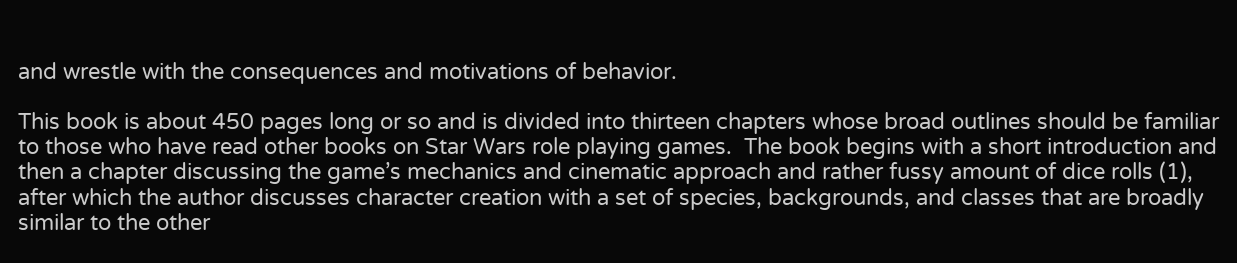and wrestle with the consequences and motivations of behavior.

This book is about 450 pages long or so and is divided into thirteen chapters whose broad outlines should be familiar to those who have read other books on Star Wars role playing games.  The book begins with a short introduction and then a chapter discussing the game’s mechanics and cinematic approach and rather fussy amount of dice rolls (1), after which the author discusses character creation with a set of species, backgrounds, and classes that are broadly similar to the other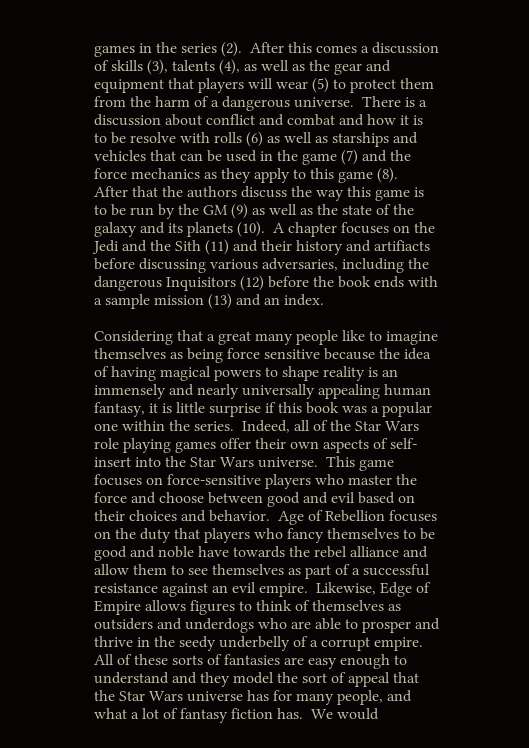games in the series (2).  After this comes a discussion of skills (3), talents (4), as well as the gear and equipment that players will wear (5) to protect them from the harm of a dangerous universe.  There is a discussion about conflict and combat and how it is to be resolve with rolls (6) as well as starships and vehicles that can be used in the game (7) and the force mechanics as they apply to this game (8).  After that the authors discuss the way this game is to be run by the GM (9) as well as the state of the galaxy and its planets (10).  A chapter focuses on the Jedi and the Sith (11) and their history and artifiacts before discussing various adversaries, including the dangerous Inquisitors (12) before the book ends with a sample mission (13) and an index.

Considering that a great many people like to imagine themselves as being force sensitive because the idea of having magical powers to shape reality is an immensely and nearly universally appealing human fantasy, it is little surprise if this book was a popular one within the series.  Indeed, all of the Star Wars role playing games offer their own aspects of self-insert into the Star Wars universe.  This game focuses on force-sensitive players who master the force and choose between good and evil based on their choices and behavior.  Age of Rebellion focuses on the duty that players who fancy themselves to be good and noble have towards the rebel alliance and allow them to see themselves as part of a successful resistance against an evil empire.  Likewise, Edge of Empire allows figures to think of themselves as outsiders and underdogs who are able to prosper and thrive in the seedy underbelly of a corrupt empire.  All of these sorts of fantasies are easy enough to understand and they model the sort of appeal that the Star Wars universe has for many people, and what a lot of fantasy fiction has.  We would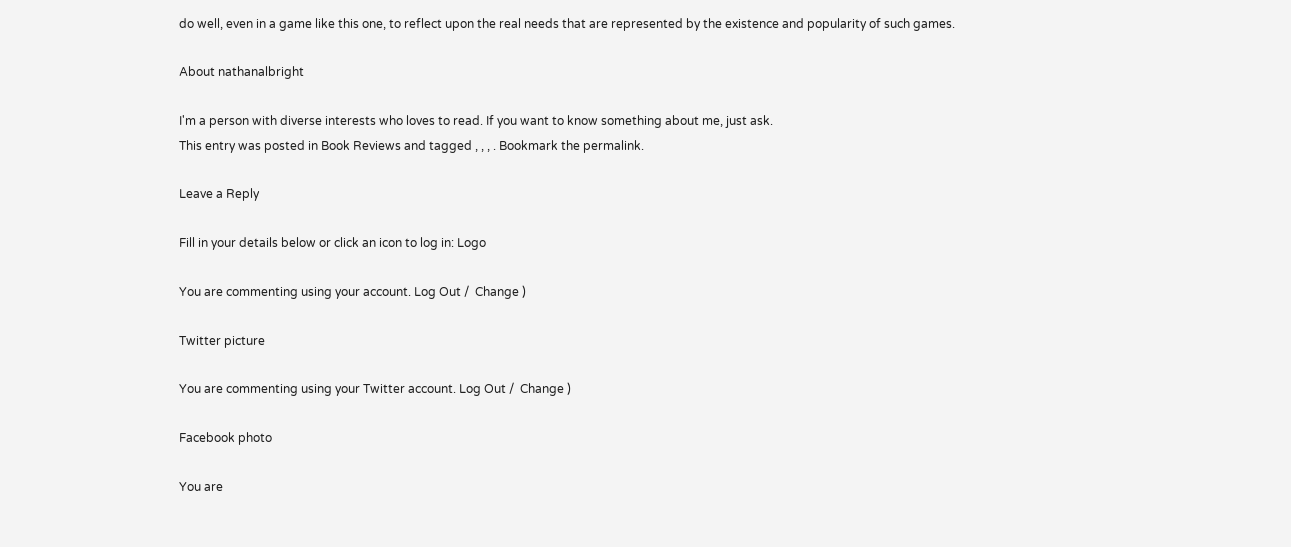do well, even in a game like this one, to reflect upon the real needs that are represented by the existence and popularity of such games.

About nathanalbright

I'm a person with diverse interests who loves to read. If you want to know something about me, just ask.
This entry was posted in Book Reviews and tagged , , , . Bookmark the permalink.

Leave a Reply

Fill in your details below or click an icon to log in: Logo

You are commenting using your account. Log Out /  Change )

Twitter picture

You are commenting using your Twitter account. Log Out /  Change )

Facebook photo

You are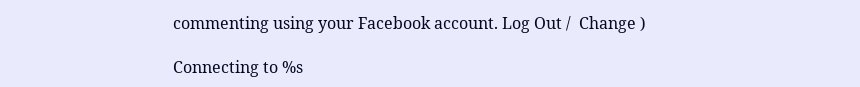commenting using your Facebook account. Log Out /  Change )

Connecting to %s